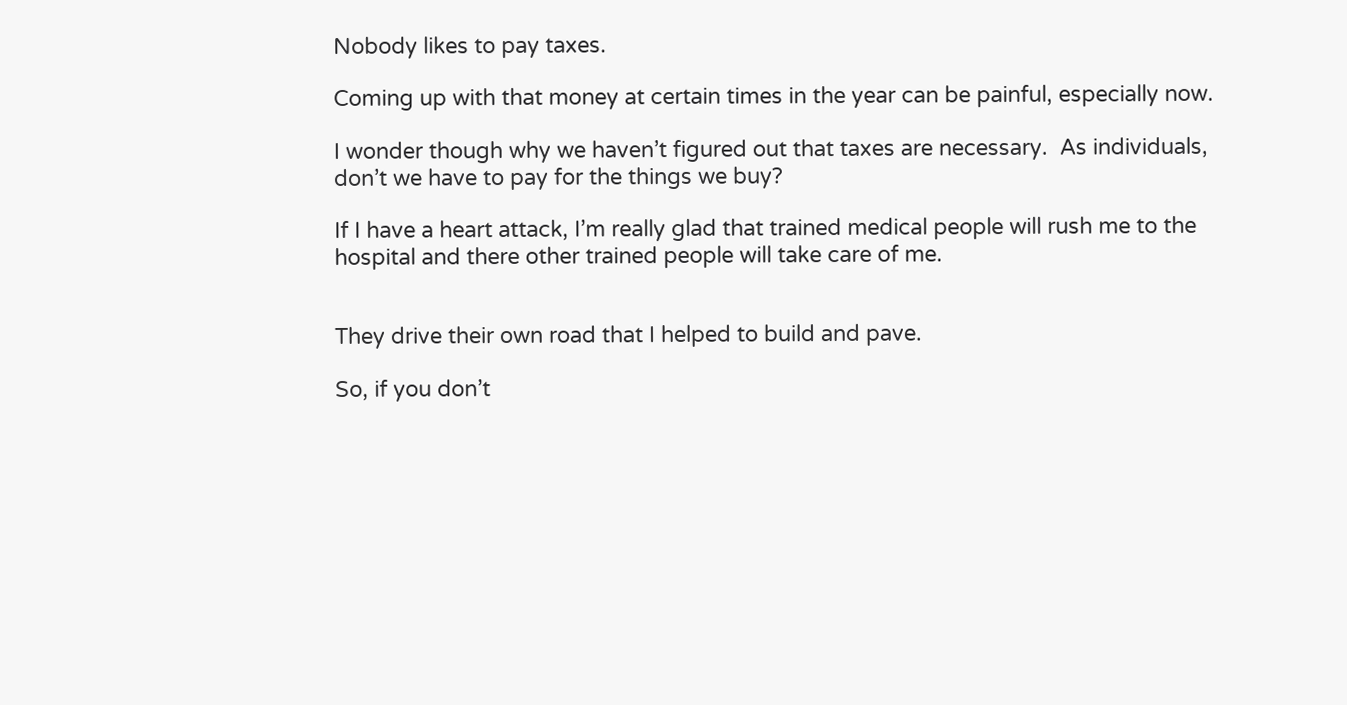Nobody likes to pay taxes.

Coming up with that money at certain times in the year can be painful, especially now.

I wonder though why we haven’t figured out that taxes are necessary.  As individuals, don’t we have to pay for the things we buy?

If I have a heart attack, I’m really glad that trained medical people will rush me to the hospital and there other trained people will take care of me.


They drive their own road that I helped to build and pave.

So, if you don’t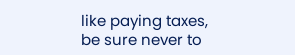like paying taxes, be sure never to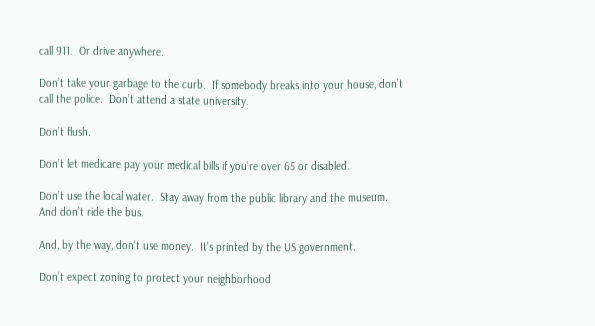call 911.  Or drive anywhere.

Don’t take your garbage to the curb.  If somebody breaks into your house, don’t call the police.  Don’t attend a state university.

Don’t flush.

Don’t let medicare pay your medical bills if you’re over 65 or disabled.

Don’t use the local water.  Stay away from the public library and the museum.  And don’t ride the bus.

And, by the way, don’t use money.  It’s printed by the US government.

Don’t expect zoning to protect your neighborhood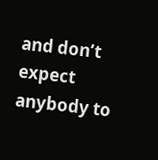and don’t expect anybody to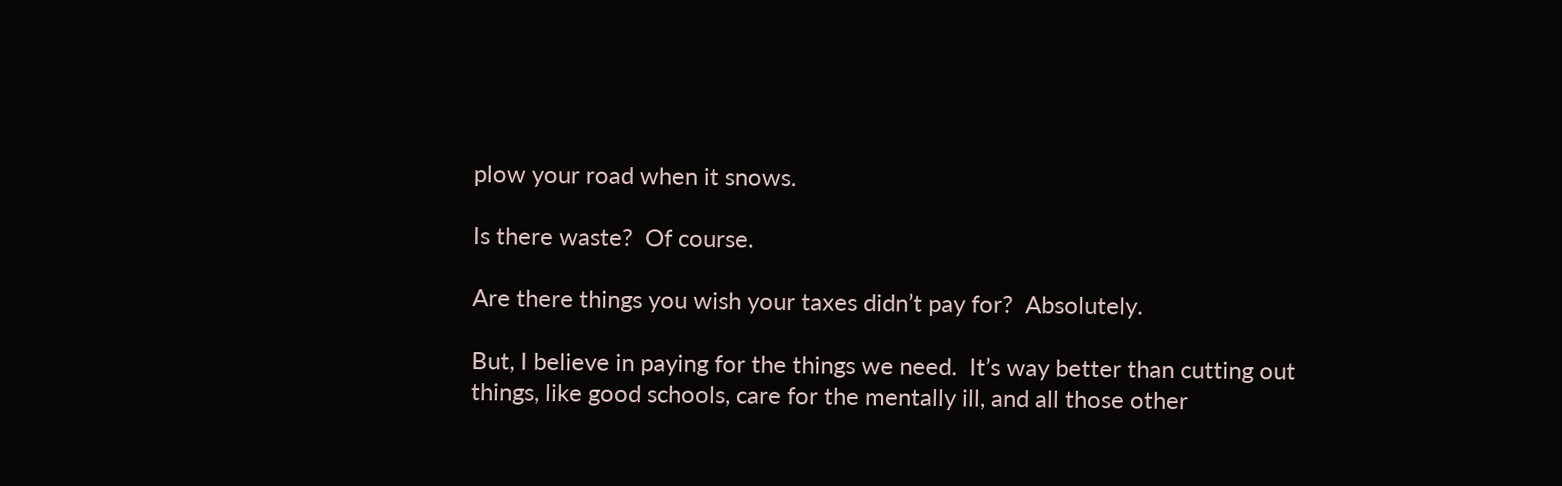plow your road when it snows.

Is there waste?  Of course.

Are there things you wish your taxes didn’t pay for?  Absolutely.

But, I believe in paying for the things we need.  It’s way better than cutting out things, like good schools, care for the mentally ill, and all those other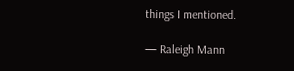things I mentioned.

— Raleigh Mann